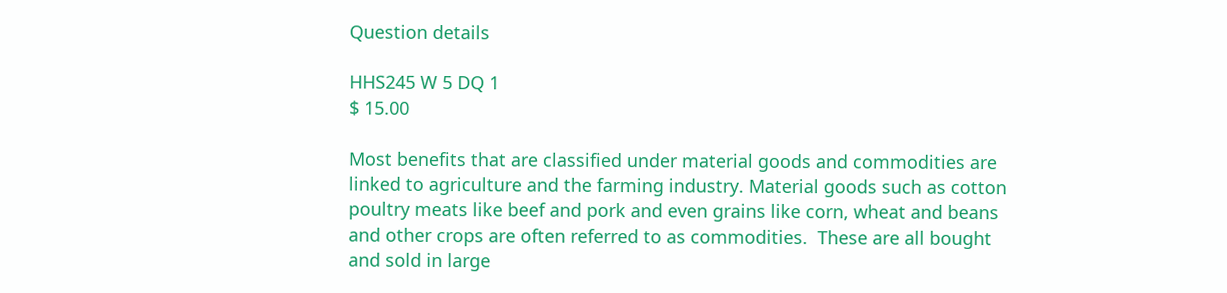Question details

HHS245 W 5 DQ 1
$ 15.00

Most benefits that are classified under material goods and commodities are linked to agriculture and the farming industry. Material goods such as cotton poultry meats like beef and pork and even grains like corn, wheat and beans and other crops are often referred to as commodities.  These are all bought and sold in large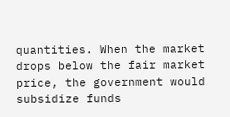quantities. When the market drops below the fair market price, the government would subsidize funds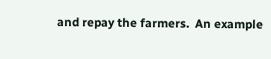and repay the farmers.  An example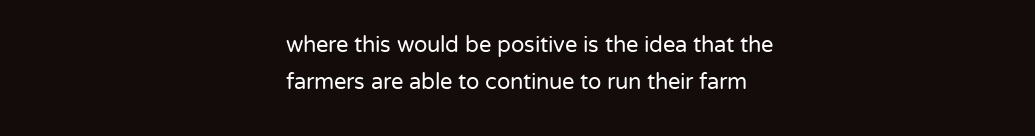where this would be positive is the idea that the farmers are able to continue to run their farm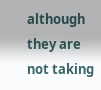although they are not taking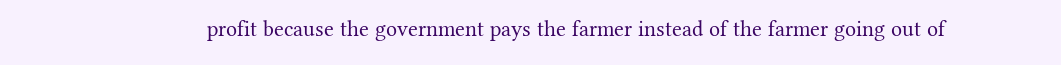profit because the government pays the farmer instead of the farmer going out of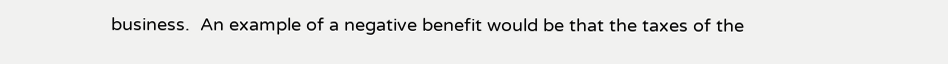business.  An example of a negative benefit would be that the taxes of the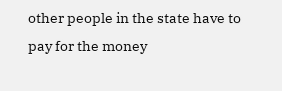other people in the state have to pay for the money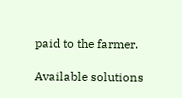paid to the farmer.

Available solutions